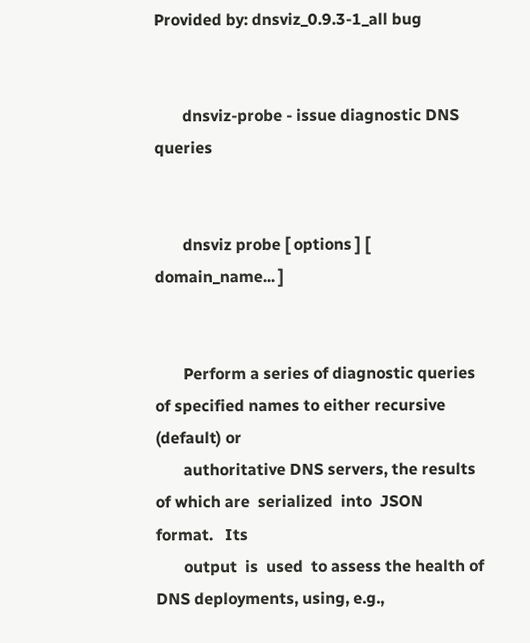Provided by: dnsviz_0.9.3-1_all bug


       dnsviz-probe - issue diagnostic DNS queries


       dnsviz probe [ options ] [ domain_name... ]


       Perform a series of diagnostic queries of specified names to either recursive (default) or
       authoritative DNS servers, the results of which are  serialized  into  JSON  format.   Its
       output  is  used  to assess the health of DNS deployments, using, e.g.,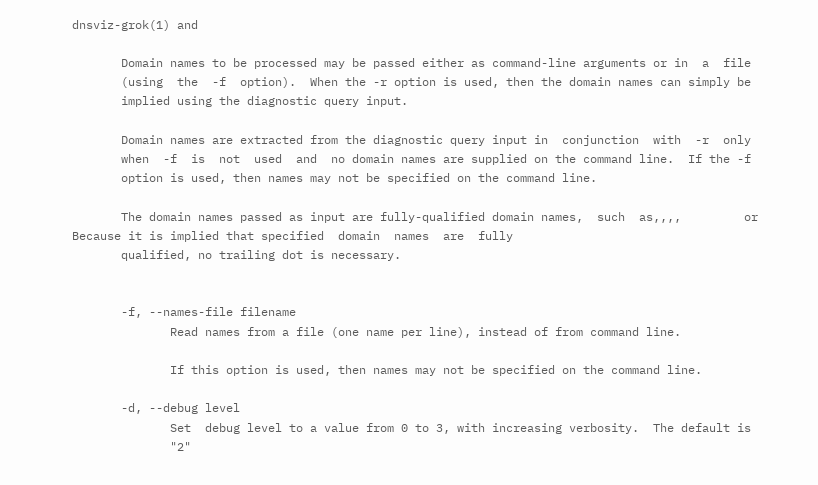dnsviz-grok(1) and

       Domain names to be processed may be passed either as command-line arguments or in  a  file
       (using  the  -f  option).  When the -r option is used, then the domain names can simply be
       implied using the diagnostic query input.

       Domain names are extracted from the diagnostic query input in  conjunction  with  -r  only
       when  -f  is  not  used  and  no domain names are supplied on the command line.  If the -f
       option is used, then names may not be specified on the command line.

       The domain names passed as input are fully-qualified domain names,  such  as,,,,         or  Because it is implied that specified  domain  names  are  fully
       qualified, no trailing dot is necessary.


       -f, --names-file filename
              Read names from a file (one name per line), instead of from command line.

              If this option is used, then names may not be specified on the command line.

       -d, --debug level
              Set  debug level to a value from 0 to 3, with increasing verbosity.  The default is
              "2"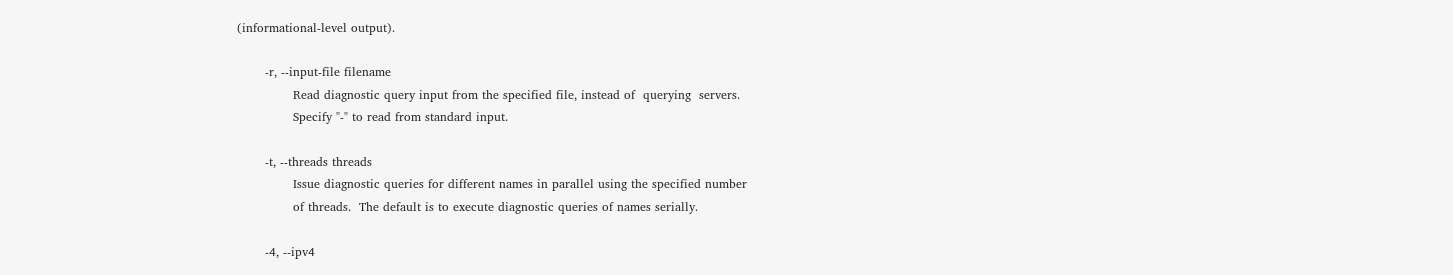(informational-level output).

       -r, --input-file filename
              Read diagnostic query input from the specified file, instead of  querying  servers.
              Specify "-" to read from standard input.

       -t, --threads threads
              Issue diagnostic queries for different names in parallel using the specified number
              of threads.  The default is to execute diagnostic queries of names serially.

       -4, --ipv4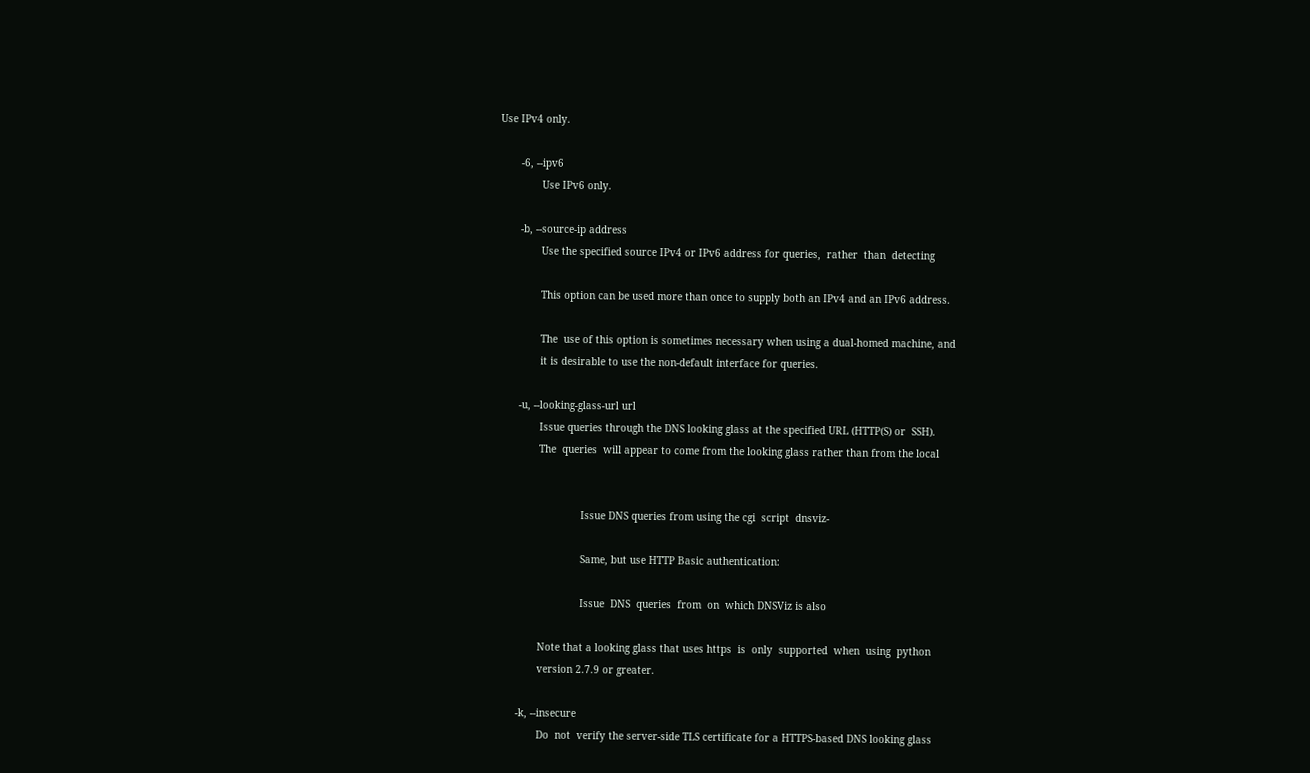Use IPv4 only.

       -6, --ipv6
              Use IPv6 only.

       -b, --source-ip address
              Use the specified source IPv4 or IPv6 address for queries,  rather  than  detecting

              This option can be used more than once to supply both an IPv4 and an IPv6 address.

              The  use of this option is sometimes necessary when using a dual-homed machine, and
              it is desirable to use the non-default interface for queries.

       -u, --looking-glass-url url
              Issue queries through the DNS looking glass at the specified URL (HTTP(S) or  SSH).
              The  queries  will appear to come from the looking glass rather than from the local


                            Issue DNS queries from using the cgi  script  dnsviz-

                            Same, but use HTTP Basic authentication:

                            Issue  DNS  queries  from  on  which DNSViz is also

              Note that a looking glass that uses https  is  only  supported  when  using  python
              version 2.7.9 or greater.

       -k, --insecure
              Do  not  verify the server-side TLS certificate for a HTTPS-based DNS looking glass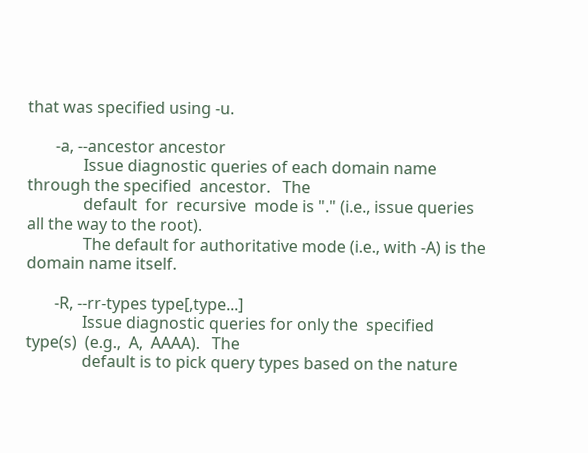that was specified using -u.

       -a, --ancestor ancestor
              Issue diagnostic queries of each domain name through the specified  ancestor.   The
              default  for  recursive  mode is "." (i.e., issue queries all the way to the root).
              The default for authoritative mode (i.e., with -A) is the domain name itself.

       -R, --rr-types type[,type...]
              Issue diagnostic queries for only the  specified  type(s)  (e.g.,  A,  AAAA).   The
              default is to pick query types based on the nature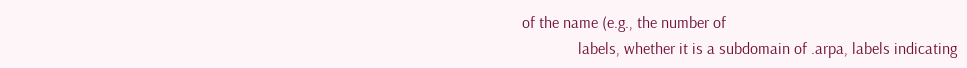of the name (e.g., the number of
              labels, whether it is a subdomain of .arpa, labels indicating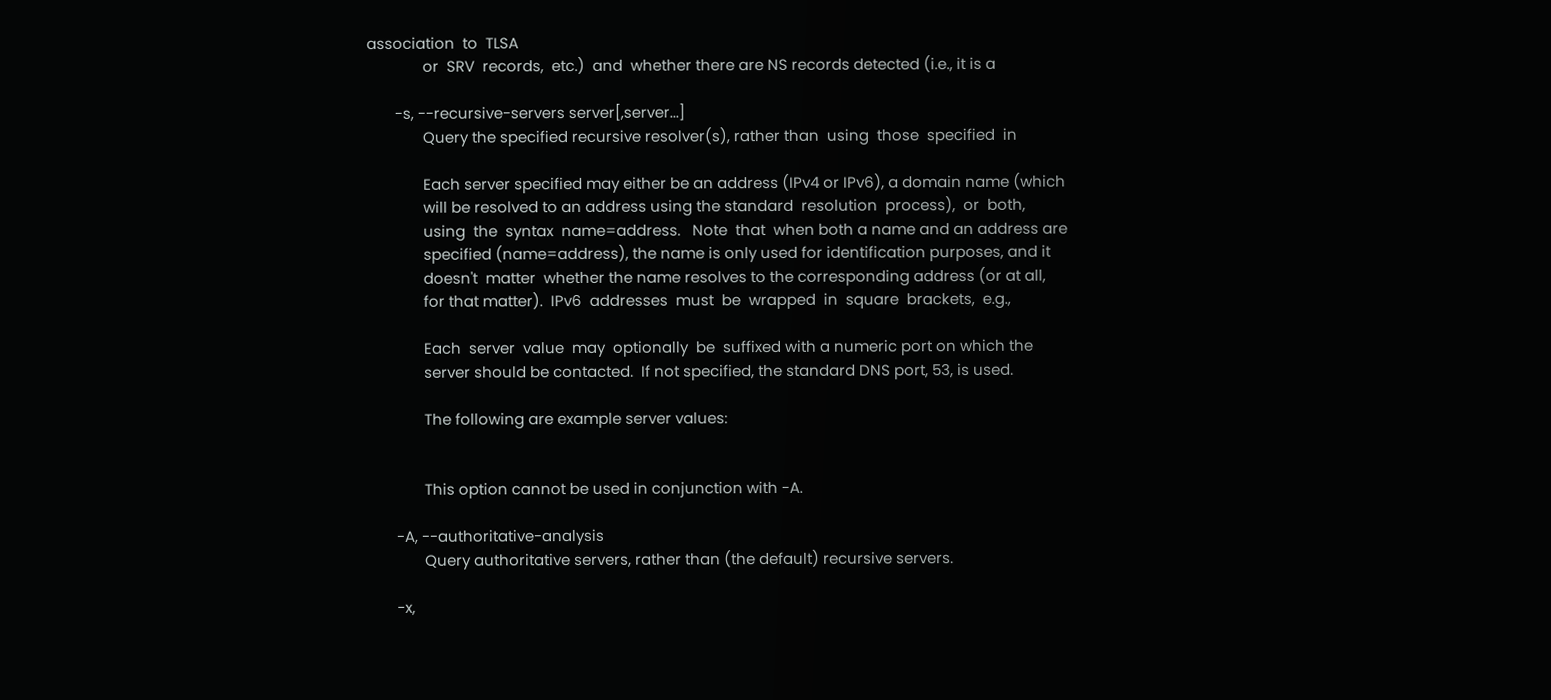association  to  TLSA
              or  SRV  records,  etc.)  and  whether there are NS records detected (i.e., it is a

       -s, --recursive-servers server[,server...]
              Query the specified recursive resolver(s), rather than  using  those  specified  in

              Each server specified may either be an address (IPv4 or IPv6), a domain name (which
              will be resolved to an address using the standard  resolution  process),  or  both,
              using  the  syntax  name=address.   Note  that  when both a name and an address are
              specified (name=address), the name is only used for identification purposes, and it
              doesn't  matter  whether the name resolves to the corresponding address (or at all,
              for that matter).  IPv6  addresses  must  be  wrapped  in  square  brackets,  e.g.,

              Each  server  value  may  optionally  be  suffixed with a numeric port on which the
              server should be contacted.  If not specified, the standard DNS port, 53, is used.

              The following are example server values:


              This option cannot be used in conjunction with -A.

       -A, --authoritative-analysis
              Query authoritative servers, rather than (the default) recursive servers.

       -x,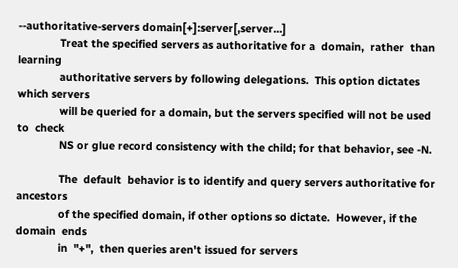--authoritative-servers domain[+]:server[,server...]
              Treat the specified servers as authoritative for a  domain,  rather  than  learning
              authoritative servers by following delegations.  This option dictates which servers
              will be queried for a domain, but the servers specified will not be used  to  check
              NS or glue record consistency with the child; for that behavior, see -N.

              The  default  behavior is to identify and query servers authoritative for ancestors
              of the specified domain, if other options so dictate.  However, if the domain  ends
              in  "+",  then queries aren't issued for servers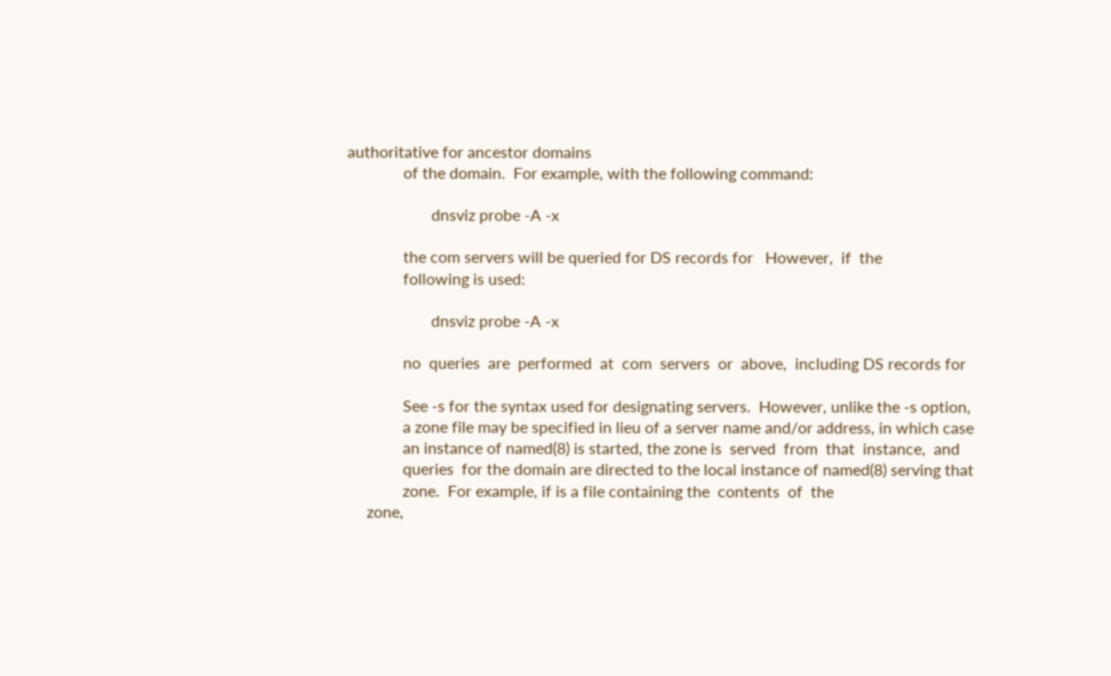authoritative for ancestor domains
              of the domain.  For example, with the following command:

                     dnsviz probe -A -x

              the com servers will be queried for DS records for   However,  if  the
              following is used:

                     dnsviz probe -A -x

              no  queries  are  performed  at  com  servers  or  above,  including DS records for

              See -s for the syntax used for designating servers.  However, unlike the -s option,
              a zone file may be specified in lieu of a server name and/or address, in which case
              an instance of named(8) is started, the zone is  served  from  that  instance,  and
              queries  for the domain are directed to the local instance of named(8) serving that
              zone.  For example, if is a file containing the  contents  of  the
     zone,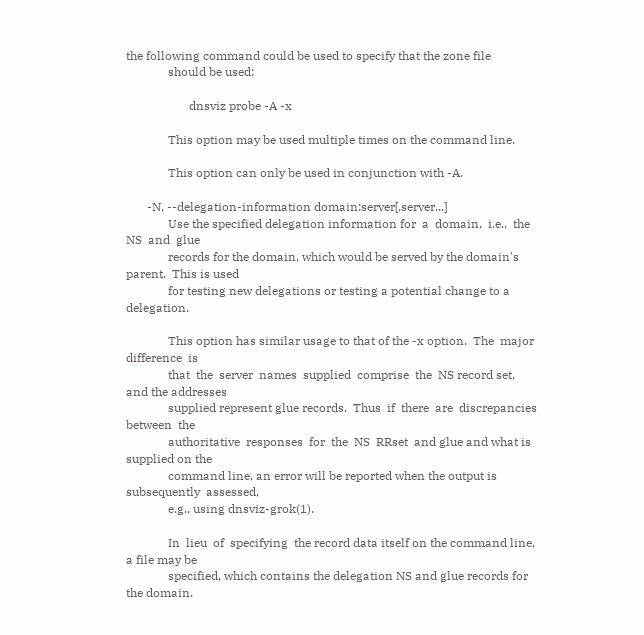the following command could be used to specify that the zone file
              should be used:

                     dnsviz probe -A -x

              This option may be used multiple times on the command line.

              This option can only be used in conjunction with -A.

       -N, --delegation-information domain:server[,server...]
              Use the specified delegation information for  a  domain,  i.e.,  the  NS  and  glue
              records for the domain, which would be served by the domain's parent.  This is used
              for testing new delegations or testing a potential change to a delegation.

              This option has similar usage to that of the -x option.  The  major  difference  is
              that  the  server  names  supplied  comprise  the  NS record set, and the addresses
              supplied represent glue records.  Thus  if  there  are  discrepancies  between  the
              authoritative  responses  for  the  NS  RRset  and glue and what is supplied on the
              command line, an error will be reported when the output is  subsequently  assessed,
              e.g., using dnsviz-grok(1).

              In  lieu  of  specifying  the record data itself on the command line, a file may be
              specified, which contains the delegation NS and glue records for the domain.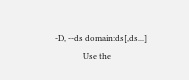-D, --ds domain:ds[,ds...]
              Use the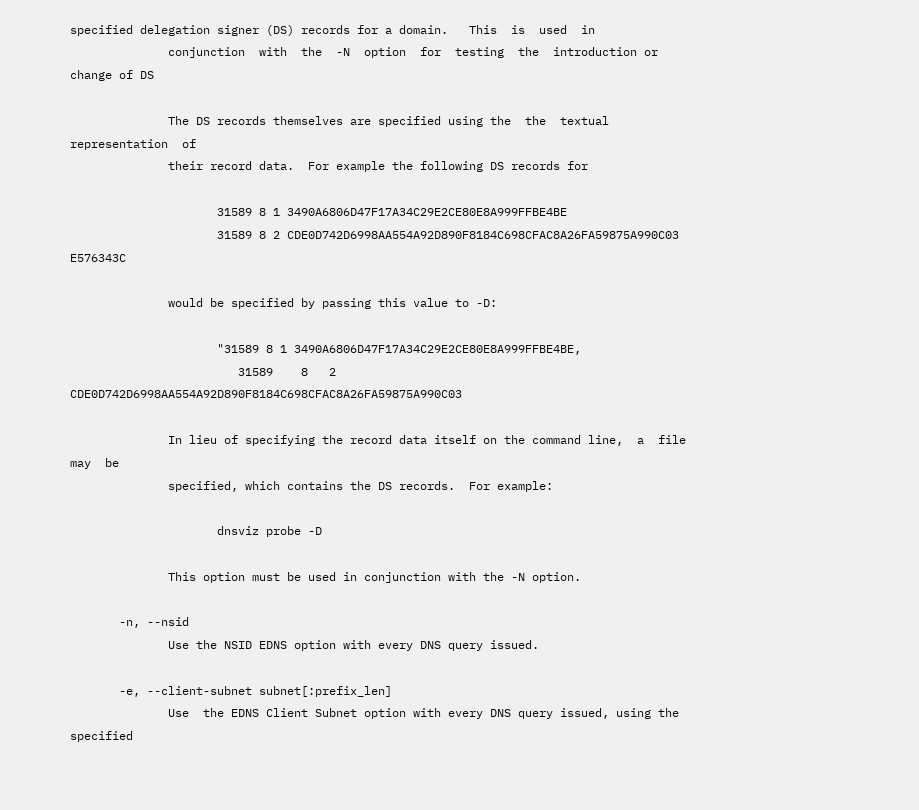specified delegation signer (DS) records for a domain.   This  is  used  in
              conjunction  with  the  -N  option  for  testing  the  introduction or change of DS

              The DS records themselves are specified using the  the  textual  representation  of
              their record data.  For example the following DS records for

                     31589 8 1 3490A6806D47F17A34C29E2CE80E8A999FFBE4BE
                     31589 8 2 CDE0D742D6998AA554A92D890F8184C698CFAC8A26FA59875A990C03 E576343C

              would be specified by passing this value to -D:

                     "31589 8 1 3490A6806D47F17A34C29E2CE80E8A999FFBE4BE,
                        31589    8   2   CDE0D742D6998AA554A92D890F8184C698CFAC8A26FA59875A990C03

              In lieu of specifying the record data itself on the command line,  a  file  may  be
              specified, which contains the DS records.  For example:

                     dnsviz probe -D

              This option must be used in conjunction with the -N option.

       -n, --nsid
              Use the NSID EDNS option with every DNS query issued.

       -e, --client-subnet subnet[:prefix_len]
              Use  the EDNS Client Subnet option with every DNS query issued, using the specified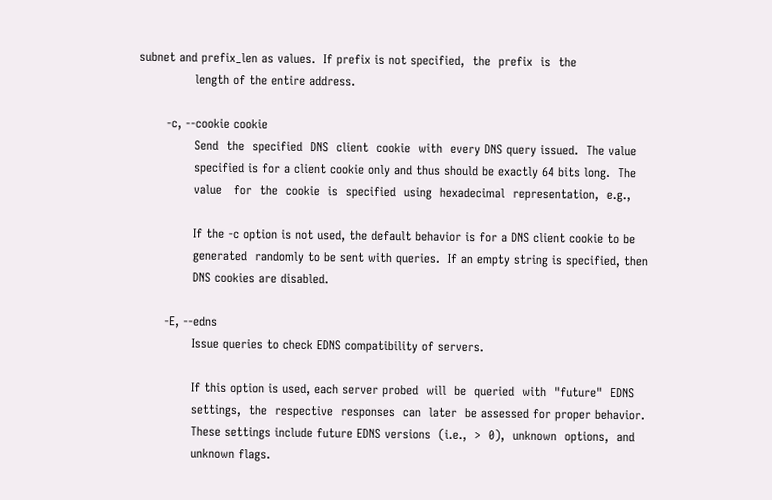subnet and prefix_len as values.  If prefix is not specified,  the  prefix  is  the
              length of the entire address.

       -c, --cookie cookie
              Send  the  specified  DNS  client  cookie  with  every DNS query issued.  The value
              specified is for a client cookie only and thus should be exactly 64 bits long.  The
              value   for  the  cookie  is  specified  using  hexadecimal  representation,  e.g.,

              If the -c option is not used, the default behavior is for a DNS client cookie to be
              generated  randomly to be sent with queries.  If an empty string is specified, then
              DNS cookies are disabled.

       -E, --edns
              Issue queries to check EDNS compatibility of servers.

              If this option is used, each server probed  will  be  queried  with  "future"  EDNS
              settings,  the  respective  responses  can  later  be assessed for proper behavior.
              These settings include future EDNS versions  (i.e.,  >  0),  unknown  options,  and
              unknown flags.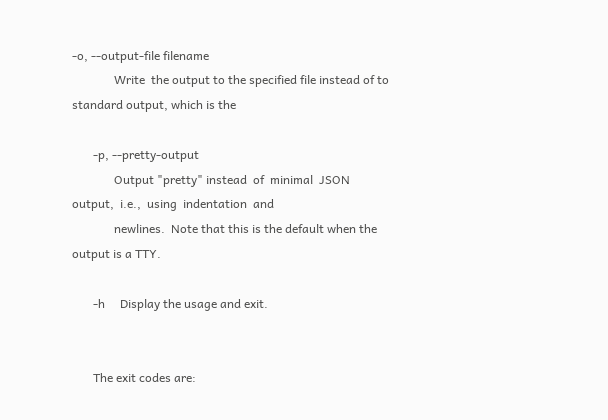-o, --output-file filename
              Write  the output to the specified file instead of to standard output, which is the

       -p, --pretty-output
              Output "pretty" instead  of  minimal  JSON  output,  i.e.,  using  indentation  and
              newlines.  Note that this is the default when the output is a TTY.

       -h     Display the usage and exit.


       The exit codes are: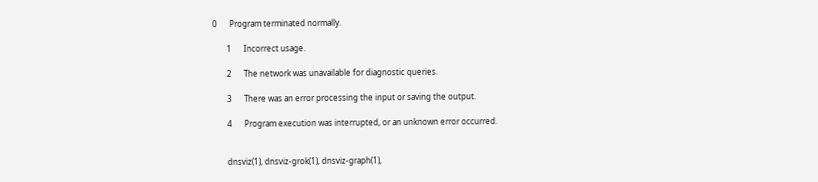0      Program terminated normally.

       1      Incorrect usage.

       2      The network was unavailable for diagnostic queries.

       3      There was an error processing the input or saving the output.

       4      Program execution was interrupted, or an unknown error occurred.


       dnsviz(1), dnsviz-grok(1), dnsviz-graph(1),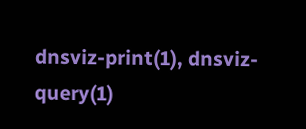dnsviz-print(1), dnsviz-query(1)